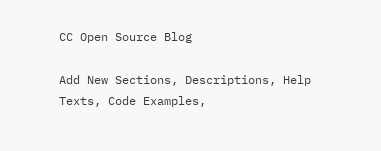CC Open Source Blog

Add New Sections, Descriptions, Help Texts, Code Examples,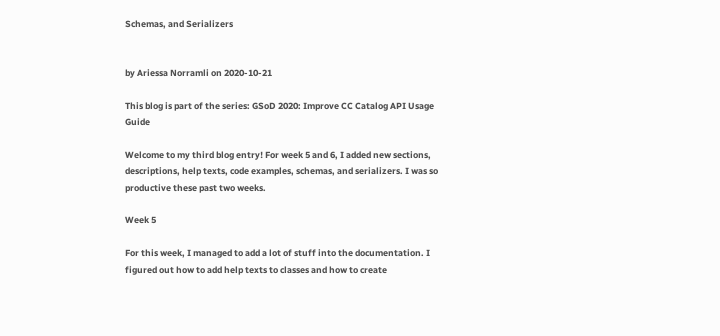Schemas, and Serializers


by Ariessa Norramli on 2020-10-21

This blog is part of the series: GSoD 2020: Improve CC Catalog API Usage Guide

Welcome to my third blog entry! For week 5 and 6, I added new sections, descriptions, help texts, code examples, schemas, and serializers. I was so productive these past two weeks.

Week 5

For this week, I managed to add a lot of stuff into the documentation. I figured out how to add help texts to classes and how to create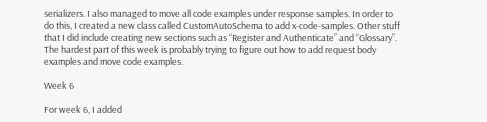serializers. I also managed to move all code examples under response samples. In order to do this, I created a new class called CustomAutoSchema to add x-code-samples. Other stuff that I did include creating new sections such as “Register and Authenticate” and “Glossary”. The hardest part of this week is probably trying to figure out how to add request body examples and move code examples.

Week 6

For week 6, I added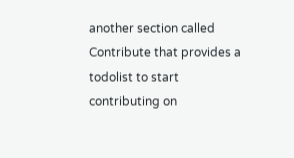another section called Contribute that provides a todolist to start contributing on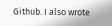Github. I also wrote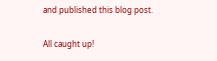and published this blog post.

All caught up!